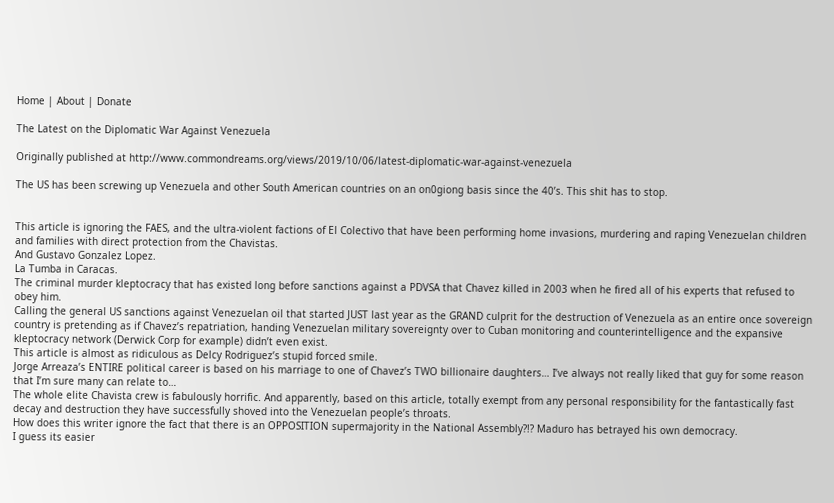Home | About | Donate

The Latest on the Diplomatic War Against Venezuela

Originally published at http://www.commondreams.org/views/2019/10/06/latest-diplomatic-war-against-venezuela

The US has been screwing up Venezuela and other South American countries on an on0giong basis since the 40’s. This shit has to stop.


This article is ignoring the FAES, and the ultra-violent factions of El Colectivo that have been performing home invasions, murdering and raping Venezuelan children and families with direct protection from the Chavistas.
And Gustavo Gonzalez Lopez.
La Tumba in Caracas.
The criminal murder kleptocracy that has existed long before sanctions against a PDVSA that Chavez killed in 2003 when he fired all of his experts that refused to obey him.
Calling the general US sanctions against Venezuelan oil that started JUST last year as the GRAND culprit for the destruction of Venezuela as an entire once sovereign country is pretending as if Chavez’s repatriation, handing Venezuelan military sovereignty over to Cuban monitoring and counterintelligence and the expansive kleptocracy network (Derwick Corp for example) didn’t even exist.
This article is almost as ridiculous as Delcy Rodriguez’s stupid forced smile.
Jorge Arreaza’s ENTIRE political career is based on his marriage to one of Chavez’s TWO billionaire daughters… I’ve always not really liked that guy for some reason that I’m sure many can relate to…
The whole elite Chavista crew is fabulously horrific. And apparently, based on this article, totally exempt from any personal responsibility for the fantastically fast decay and destruction they have successfully shoved into the Venezuelan people’s throats.
How does this writer ignore the fact that there is an OPPOSITION supermajority in the National Assembly?!? Maduro has betrayed his own democracy.
I guess its easier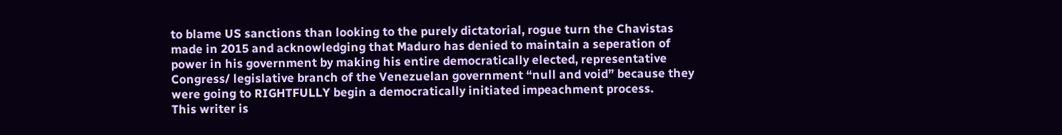to blame US sanctions than looking to the purely dictatorial, rogue turn the Chavistas made in 2015 and acknowledging that Maduro has denied to maintain a seperation of power in his government by making his entire democratically elected, representative Congress/ legislative branch of the Venezuelan government “null and void” because they were going to RIGHTFULLY begin a democratically initiated impeachment process.
This writer is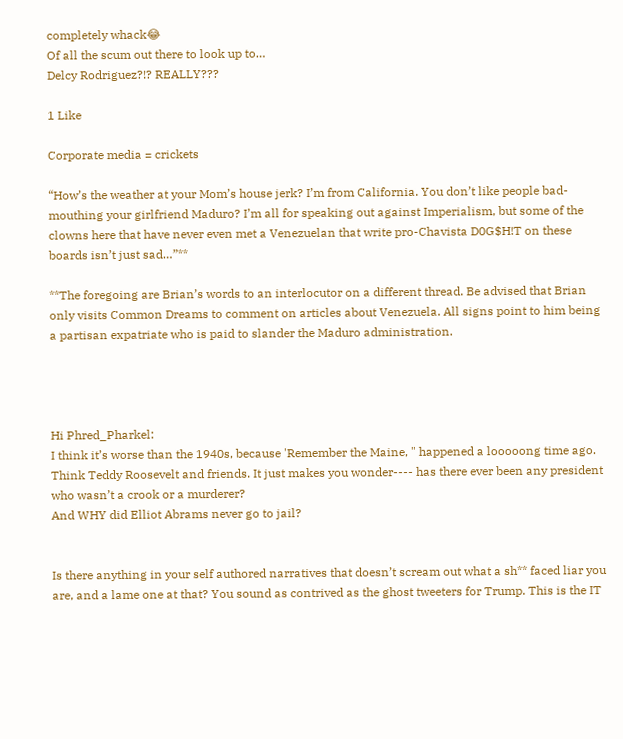completely whack😂
Of all the scum out there to look up to…
Delcy Rodriguez?!? REALLY???

1 Like

Corporate media = crickets

“How’s the weather at your Mom’s house jerk? I’m from California. You don’t like people bad-mouthing your girlfriend Maduro? I’m all for speaking out against Imperialism, but some of the clowns here that have never even met a Venezuelan that write pro-Chavista D0G$H!T on these boards isn’t just sad…”**

**The foregoing are Brian’s words to an interlocutor on a different thread. Be advised that Brian only visits Common Dreams to comment on articles about Venezuela. All signs point to him being a partisan expatriate who is paid to slander the Maduro administration.




Hi Phred_Pharkel:
I think it’s worse than the 1940s, because 'Remember the Maine, " happened a looooong time ago. Think Teddy Roosevelt and friends. It just makes you wonder---- has there ever been any president who wasn’t a crook or a murderer?
And WHY did Elliot Abrams never go to jail?


Is there anything in your self authored narratives that doesn’t scream out what a sh** faced liar you are, and a lame one at that? You sound as contrived as the ghost tweeters for Trump. This is the IT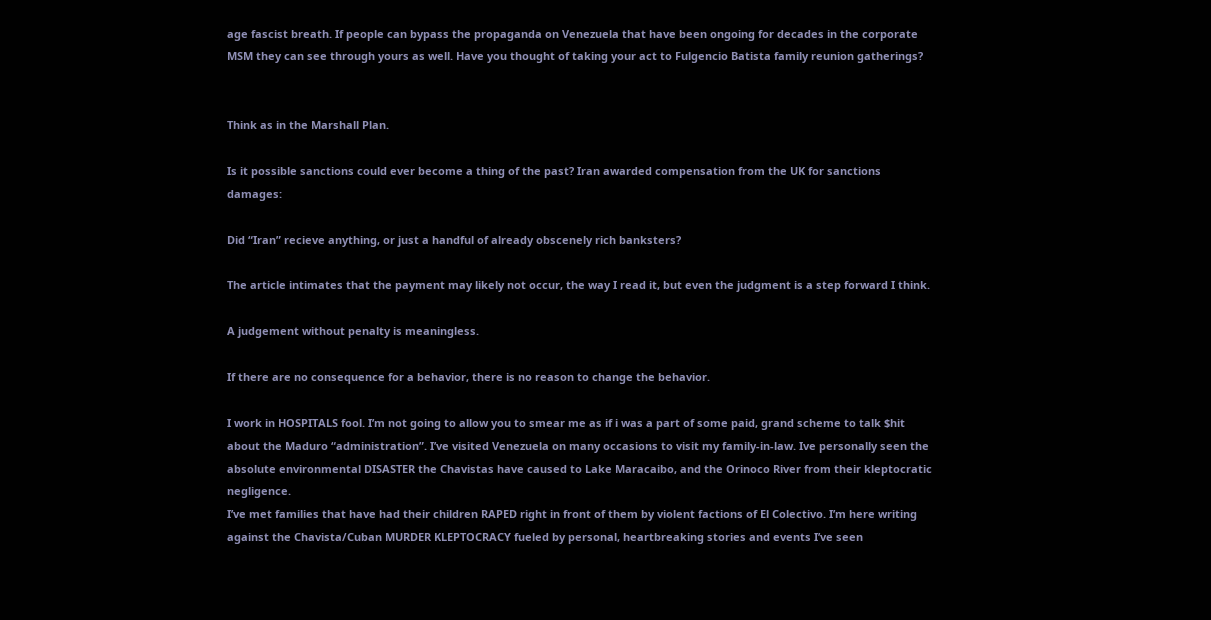age fascist breath. If people can bypass the propaganda on Venezuela that have been ongoing for decades in the corporate MSM they can see through yours as well. Have you thought of taking your act to Fulgencio Batista family reunion gatherings?


Think as in the Marshall Plan.

Is it possible sanctions could ever become a thing of the past? Iran awarded compensation from the UK for sanctions damages:

Did “Iran” recieve anything, or just a handful of already obscenely rich banksters?

The article intimates that the payment may likely not occur, the way I read it, but even the judgment is a step forward I think.

A judgement without penalty is meaningless.

If there are no consequence for a behavior, there is no reason to change the behavior.

I work in HOSPITALS fool. I’m not going to allow you to smear me as if i was a part of some paid, grand scheme to talk $hit about the Maduro “administration”. I’ve visited Venezuela on many occasions to visit my family-in-law. Ive personally seen the absolute environmental DISASTER the Chavistas have caused to Lake Maracaibo, and the Orinoco River from their kleptocratic negligence.
I’ve met families that have had their children RAPED right in front of them by violent factions of El Colectivo. I’m here writing against the Chavista/Cuban MURDER KLEPTOCRACY fueled by personal, heartbreaking stories and events I’ve seen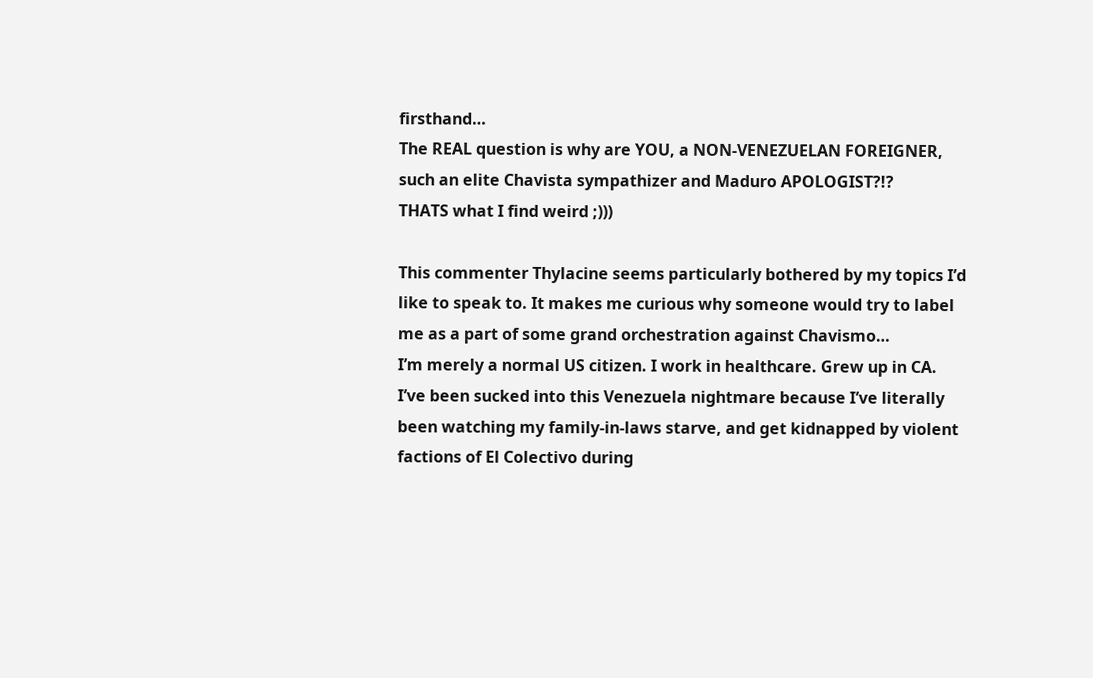firsthand…
The REAL question is why are YOU, a NON-VENEZUELAN FOREIGNER, such an elite Chavista sympathizer and Maduro APOLOGIST?!?
THATS what I find weird ;)))

This commenter Thylacine seems particularly bothered by my topics I’d like to speak to. It makes me curious why someone would try to label me as a part of some grand orchestration against Chavismo…
I’m merely a normal US citizen. I work in healthcare. Grew up in CA.
I’ve been sucked into this Venezuela nightmare because I’ve literally been watching my family-in-laws starve, and get kidnapped by violent factions of El Colectivo during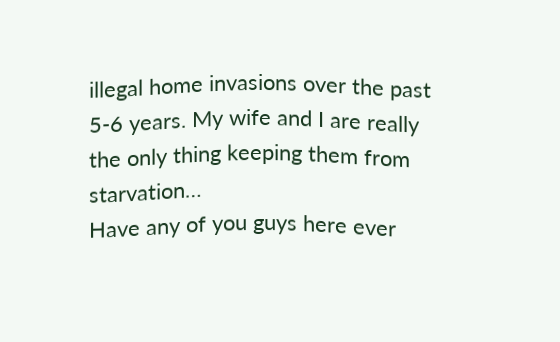illegal home invasions over the past 5-6 years. My wife and I are really the only thing keeping them from starvation…
Have any of you guys here ever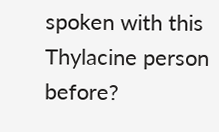spoken with this Thylacine person before?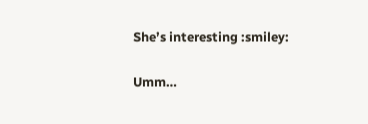She’s interesting :smiley:

Umm…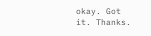okay. Got it. Thanks.